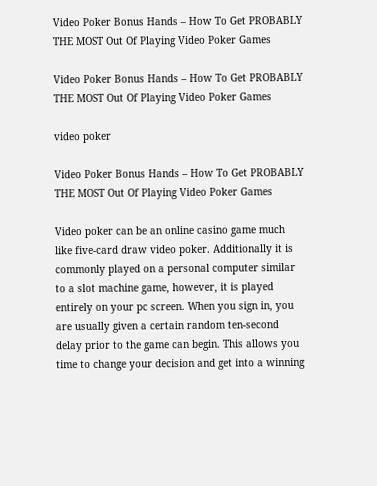Video Poker Bonus Hands – How To Get PROBABLY THE MOST Out Of Playing Video Poker Games

Video Poker Bonus Hands – How To Get PROBABLY THE MOST Out Of Playing Video Poker Games

video poker

Video Poker Bonus Hands – How To Get PROBABLY THE MOST Out Of Playing Video Poker Games

Video poker can be an online casino game much like five-card draw video poker. Additionally it is commonly played on a personal computer similar to a slot machine game, however, it is played entirely on your pc screen. When you sign in, you are usually given a certain random ten-second delay prior to the game can begin. This allows you time to change your decision and get into a winning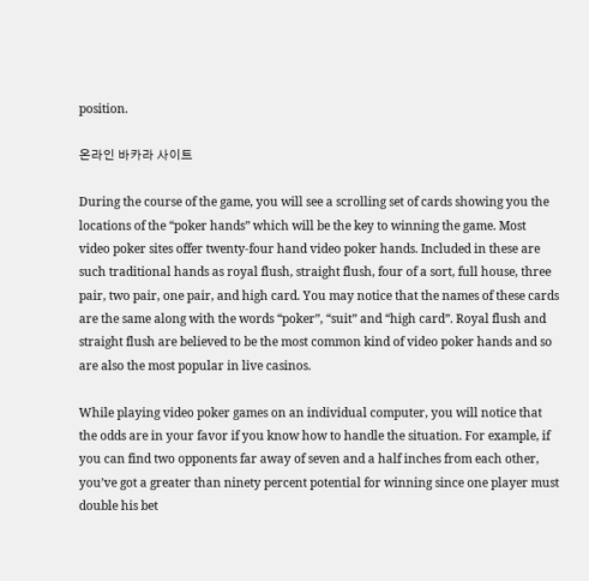position.

온라인 바카라 사이트

During the course of the game, you will see a scrolling set of cards showing you the locations of the “poker hands” which will be the key to winning the game. Most video poker sites offer twenty-four hand video poker hands. Included in these are such traditional hands as royal flush, straight flush, four of a sort, full house, three pair, two pair, one pair, and high card. You may notice that the names of these cards are the same along with the words “poker”, “suit” and “high card”. Royal flush and straight flush are believed to be the most common kind of video poker hands and so are also the most popular in live casinos.

While playing video poker games on an individual computer, you will notice that the odds are in your favor if you know how to handle the situation. For example, if you can find two opponents far away of seven and a half inches from each other, you’ve got a greater than ninety percent potential for winning since one player must double his bet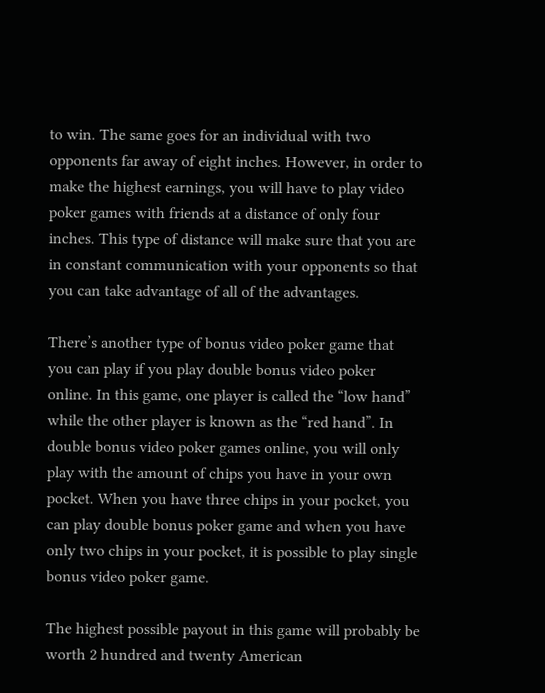to win. The same goes for an individual with two opponents far away of eight inches. However, in order to make the highest earnings, you will have to play video poker games with friends at a distance of only four inches. This type of distance will make sure that you are in constant communication with your opponents so that you can take advantage of all of the advantages.

There’s another type of bonus video poker game that you can play if you play double bonus video poker online. In this game, one player is called the “low hand” while the other player is known as the “red hand”. In double bonus video poker games online, you will only play with the amount of chips you have in your own pocket. When you have three chips in your pocket, you can play double bonus poker game and when you have only two chips in your pocket, it is possible to play single bonus video poker game.

The highest possible payout in this game will probably be worth 2 hundred and twenty American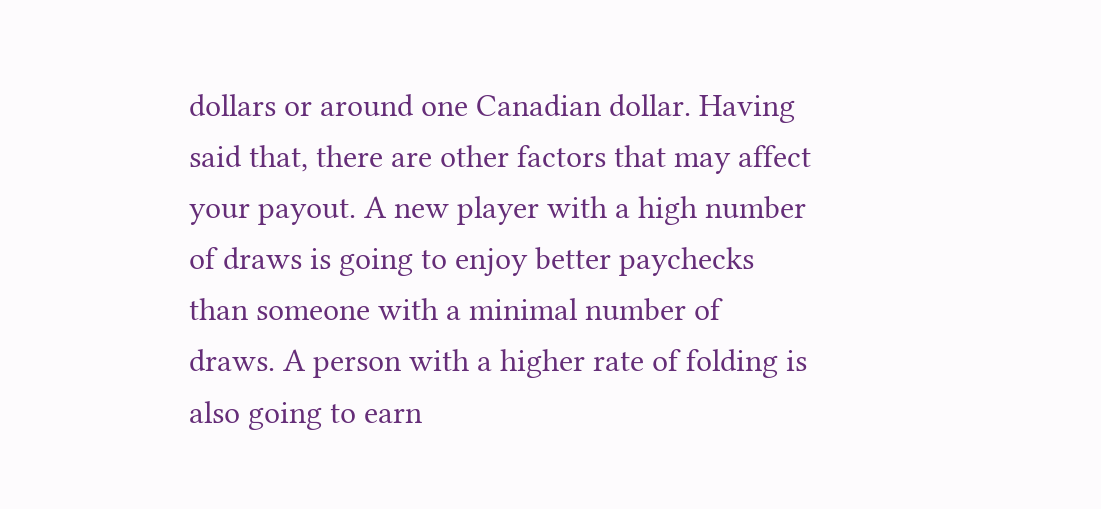dollars or around one Canadian dollar. Having said that, there are other factors that may affect your payout. A new player with a high number of draws is going to enjoy better paychecks than someone with a minimal number of draws. A person with a higher rate of folding is also going to earn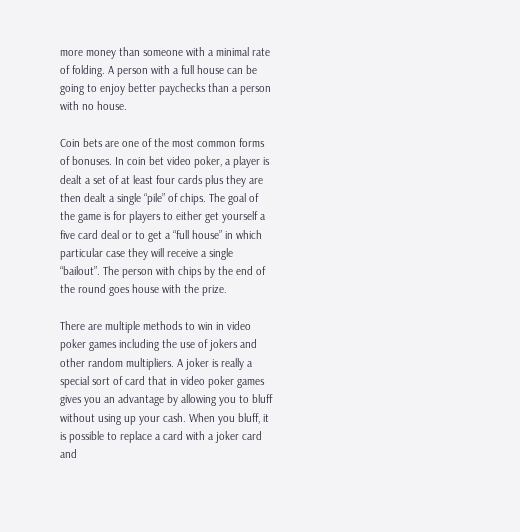more money than someone with a minimal rate of folding. A person with a full house can be going to enjoy better paychecks than a person with no house.

Coin bets are one of the most common forms of bonuses. In coin bet video poker, a player is dealt a set of at least four cards plus they are then dealt a single “pile” of chips. The goal of the game is for players to either get yourself a five card deal or to get a “full house” in which particular case they will receive a single “bailout”. The person with chips by the end of the round goes house with the prize.

There are multiple methods to win in video poker games including the use of jokers and other random multipliers. A joker is really a special sort of card that in video poker games gives you an advantage by allowing you to bluff without using up your cash. When you bluff, it is possible to replace a card with a joker card and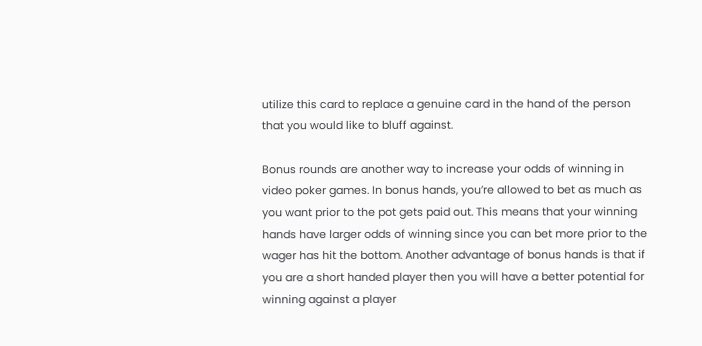utilize this card to replace a genuine card in the hand of the person that you would like to bluff against.

Bonus rounds are another way to increase your odds of winning in video poker games. In bonus hands, you’re allowed to bet as much as you want prior to the pot gets paid out. This means that your winning hands have larger odds of winning since you can bet more prior to the wager has hit the bottom. Another advantage of bonus hands is that if you are a short handed player then you will have a better potential for winning against a player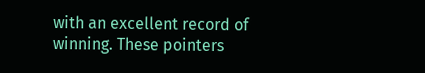with an excellent record of winning. These pointers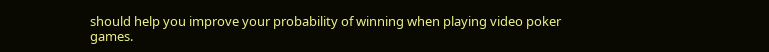should help you improve your probability of winning when playing video poker games.